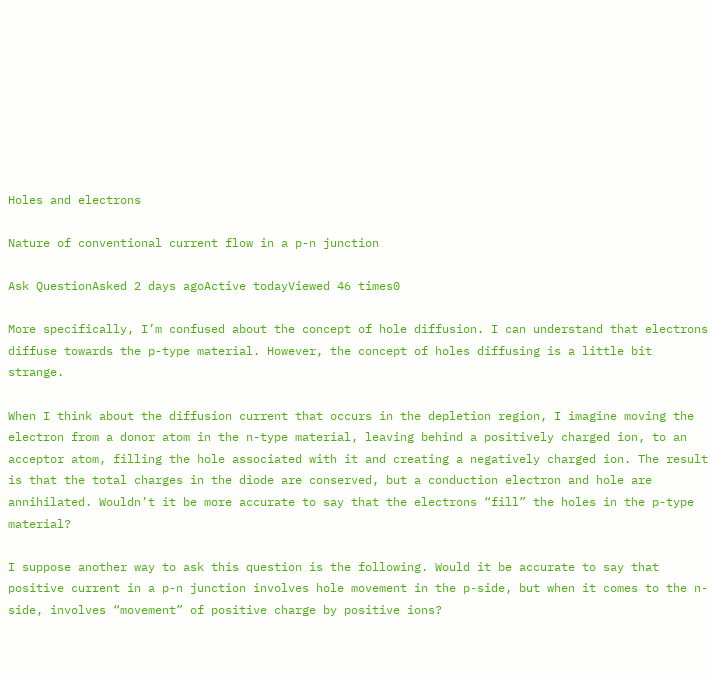Holes and electrons

Nature of conventional current flow in a p-n junction

Ask QuestionAsked 2 days agoActive todayViewed 46 times0

More specifically, I’m confused about the concept of hole diffusion. I can understand that electrons diffuse towards the p-type material. However, the concept of holes diffusing is a little bit strange.

When I think about the diffusion current that occurs in the depletion region, I imagine moving the electron from a donor atom in the n-type material, leaving behind a positively charged ion, to an acceptor atom, filling the hole associated with it and creating a negatively charged ion. The result is that the total charges in the diode are conserved, but a conduction electron and hole are annihilated. Wouldn’t it be more accurate to say that the electrons “fill” the holes in the p-type material?

I suppose another way to ask this question is the following. Would it be accurate to say that positive current in a p-n junction involves hole movement in the p-side, but when it comes to the n-side, involves “movement” of positive charge by positive ions?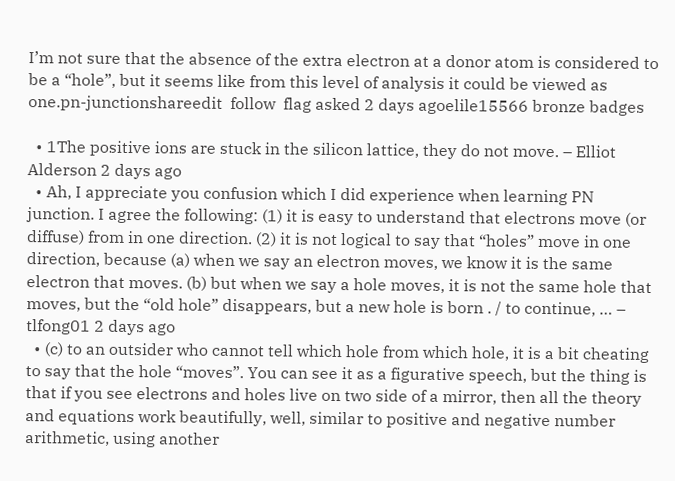I’m not sure that the absence of the extra electron at a donor atom is considered to be a “hole”, but it seems like from this level of analysis it could be viewed as one.pn-junctionshareedit  follow  flag asked 2 days agoelile15566 bronze badges

  • 1The positive ions are stuck in the silicon lattice, they do not move. – Elliot Alderson 2 days ago
  • Ah, I appreciate you confusion which I did experience when learning PN junction. I agree the following: (1) it is easy to understand that electrons move (or diffuse) from in one direction. (2) it is not logical to say that “holes” move in one direction, because (a) when we say an electron moves, we know it is the same electron that moves. (b) but when we say a hole moves, it is not the same hole that moves, but the “old hole” disappears, but a new hole is born . / to continue, … – tlfong01 2 days ago
  • (c) to an outsider who cannot tell which hole from which hole, it is a bit cheating to say that the hole “moves”. You can see it as a figurative speech, but the thing is that if you see electrons and holes live on two side of a mirror, then all the theory and equations work beautifully, well, similar to positive and negative number arithmetic, using another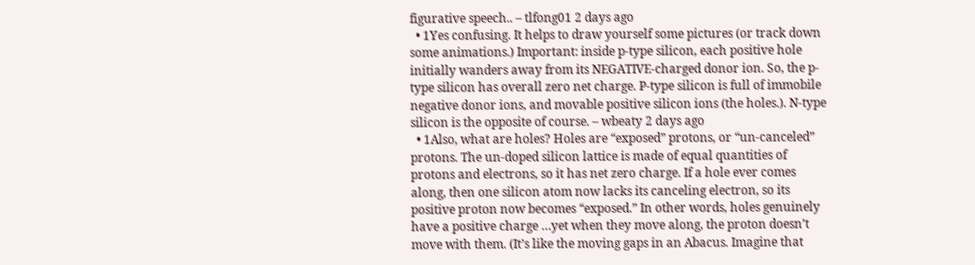figurative speech.. – tlfong01 2 days ago
  • 1Yes confusing. It helps to draw yourself some pictures (or track down some animations.) Important: inside p-type silicon, each positive hole initially wanders away from its NEGATIVE-charged donor ion. So, the p-type silicon has overall zero net charge. P-type silicon is full of immobile negative donor ions, and movable positive silicon ions (the holes.). N-type silicon is the opposite of course. – wbeaty 2 days ago
  • 1Also, what are holes? Holes are “exposed” protons, or “un-canceled” protons. The un-doped silicon lattice is made of equal quantities of protons and electrons, so it has net zero charge. If a hole ever comes along, then one silicon atom now lacks its canceling electron, so its positive proton now becomes “exposed.” In other words, holes genuinely have a positive charge …yet when they move along, the proton doesn’t move with them. (It’s like the moving gaps in an Abacus. Imagine that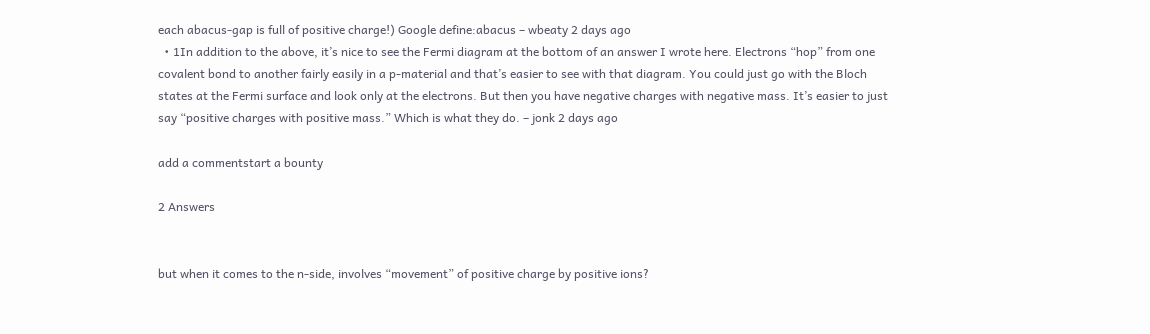each abacus-gap is full of positive charge!) Google define:abacus – wbeaty 2 days ago
  • 1In addition to the above, it’s nice to see the Fermi diagram at the bottom of an answer I wrote here. Electrons “hop” from one covalent bond to another fairly easily in a p-material and that’s easier to see with that diagram. You could just go with the Bloch states at the Fermi surface and look only at the electrons. But then you have negative charges with negative mass. It’s easier to just say “positive charges with positive mass.” Which is what they do. – jonk 2 days ago

add a commentstart a bounty

2 Answers


but when it comes to the n-side, involves “movement” of positive charge by positive ions?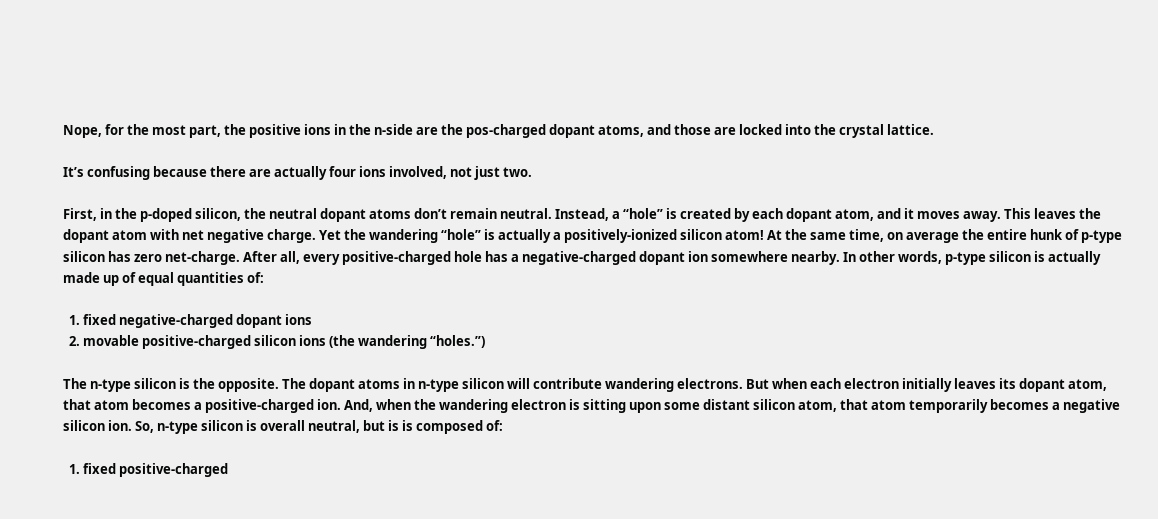Nope, for the most part, the positive ions in the n-side are the pos-charged dopant atoms, and those are locked into the crystal lattice.

It’s confusing because there are actually four ions involved, not just two.

First, in the p-doped silicon, the neutral dopant atoms don’t remain neutral. Instead, a “hole” is created by each dopant atom, and it moves away. This leaves the dopant atom with net negative charge. Yet the wandering “hole” is actually a positively-ionized silicon atom! At the same time, on average the entire hunk of p-type silicon has zero net-charge. After all, every positive-charged hole has a negative-charged dopant ion somewhere nearby. In other words, p-type silicon is actually made up of equal quantities of:

  1. fixed negative-charged dopant ions
  2. movable positive-charged silicon ions (the wandering “holes.”)

The n-type silicon is the opposite. The dopant atoms in n-type silicon will contribute wandering electrons. But when each electron initially leaves its dopant atom, that atom becomes a positive-charged ion. And, when the wandering electron is sitting upon some distant silicon atom, that atom temporarily becomes a negative silicon ion. So, n-type silicon is overall neutral, but is is composed of:

  1. fixed positive-charged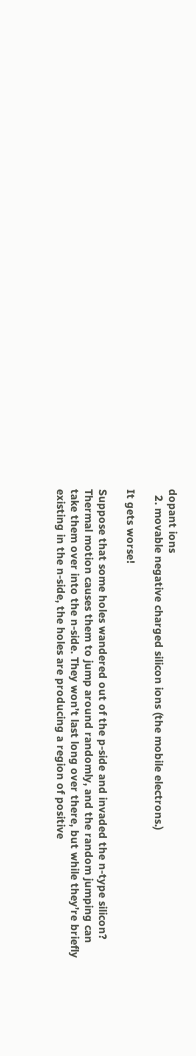dopant ions
  2. movable negative charged silicon ions (the mobile electrons.)

It gets worse!

Suppose that some holes wandered out of the p-side and invaded the n-type silicon? Thermal motion causes them to jump around randomly, and the random jumping can take them over into the n-side. They won’t last long over there, but while they’re briefly existing in the n-side, the holes are producing a region of positive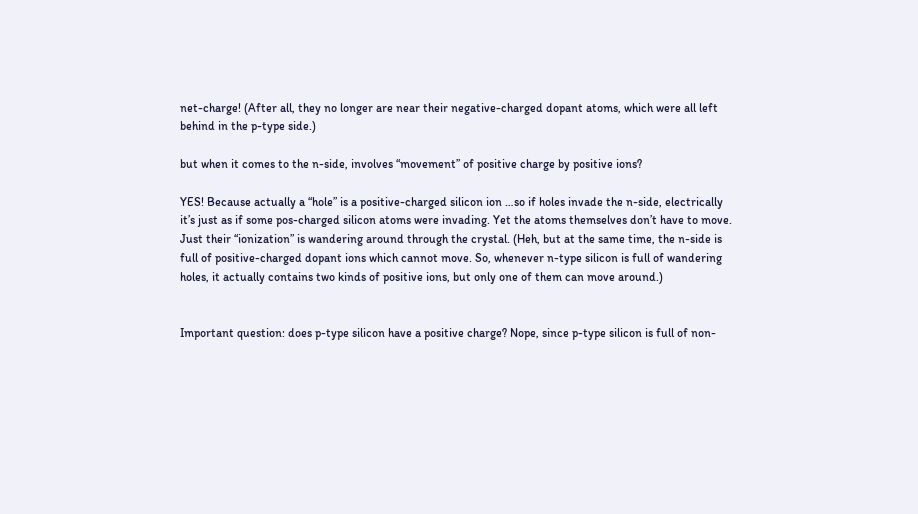net-charge! (After all, they no longer are near their negative-charged dopant atoms, which were all left behind in the p-type side.)

but when it comes to the n-side, involves “movement” of positive charge by positive ions?

YES! Because actually a “hole” is a positive-charged silicon ion …so if holes invade the n-side, electrically it’s just as if some pos-charged silicon atoms were invading. Yet the atoms themselves don’t have to move. Just their “ionization” is wandering around through the crystal. (Heh, but at the same time, the n-side is full of positive-charged dopant ions which cannot move. So, whenever n-type silicon is full of wandering holes, it actually contains two kinds of positive ions, but only one of them can move around.)


Important question: does p-type silicon have a positive charge? Nope, since p-type silicon is full of non-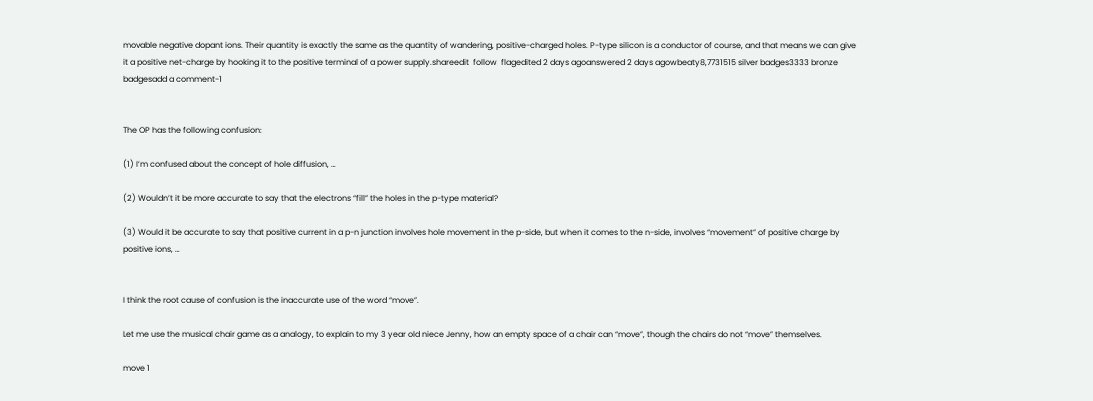movable negative dopant ions. Their quantity is exactly the same as the quantity of wandering, positive-charged holes. P-type silicon is a conductor of course, and that means we can give it a positive net-charge by hooking it to the positive terminal of a power supply.shareedit  follow  flagedited 2 days agoanswered 2 days agowbeaty8,7731515 silver badges3333 bronze badgesadd a comment-1


The OP has the following confusion:

(1) I’m confused about the concept of hole diffusion, …

(2) Wouldn’t it be more accurate to say that the electrons “fill” the holes in the p-type material?

(3) Would it be accurate to say that positive current in a p-n junction involves hole movement in the p-side, but when it comes to the n-side, involves “movement” of positive charge by positive ions, …


I think the root cause of confusion is the inaccurate use of the word “move”.

Let me use the musical chair game as a analogy, to explain to my 3 year old niece Jenny, how an empty space of a chair can “move”, though the chairs do not “move” themselves.

move 1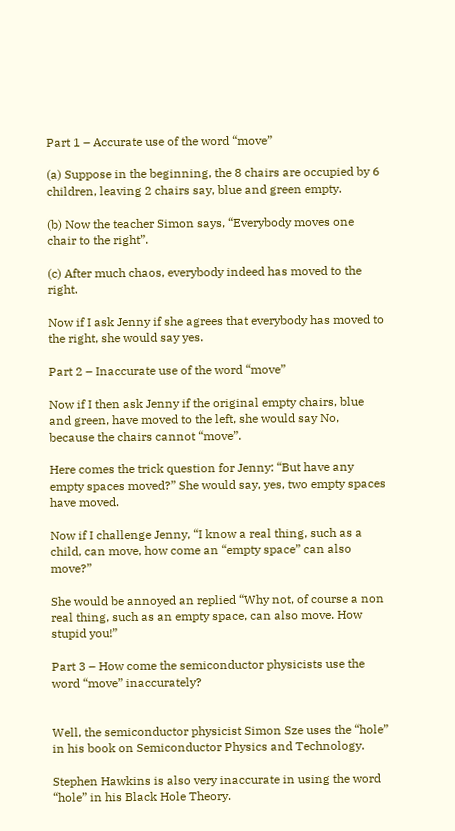Part 1 – Accurate use of the word “move”

(a) Suppose in the beginning, the 8 chairs are occupied by 6 children, leaving 2 chairs say, blue and green empty.

(b) Now the teacher Simon says, “Everybody moves one chair to the right”.

(c) After much chaos, everybody indeed has moved to the right.

Now if I ask Jenny if she agrees that everybody has moved to the right, she would say yes.

Part 2 – Inaccurate use of the word “move”

Now if I then ask Jenny if the original empty chairs, blue and green, have moved to the left, she would say No, because the chairs cannot “move”.

Here comes the trick question for Jenny: “But have any empty spaces moved?” She would say, yes, two empty spaces have moved.

Now if I challenge Jenny, “I know a real thing, such as a child, can move, how come an “empty space” can also move?”

She would be annoyed an replied “Why not, of course a non real thing, such as an empty space, can also move. How stupid you!”

Part 3 – How come the semiconductor physicists use the word “move” inaccurately?


Well, the semiconductor physicist Simon Sze uses the “hole” in his book on Semiconductor Physics and Technology.

Stephen Hawkins is also very inaccurate in using the word “hole” in his Black Hole Theory.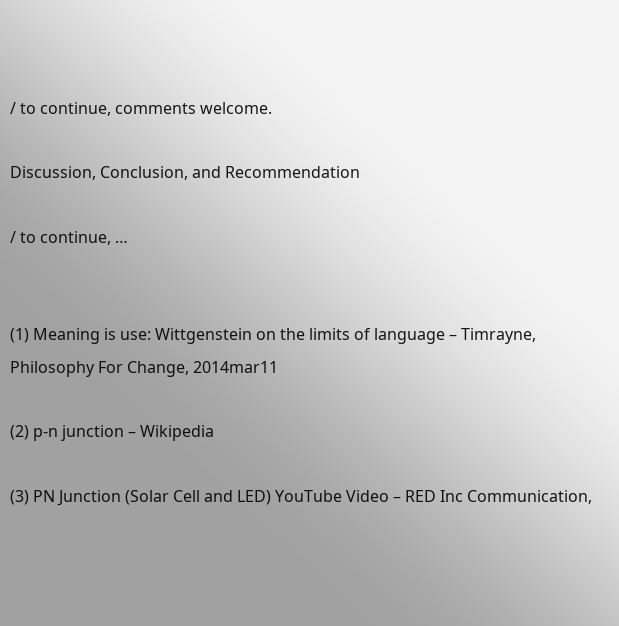/ to continue, comments welcome.

Discussion, Conclusion, and Recommendation

/ to continue, …


(1) Meaning is use: Wittgenstein on the limits of language – Timrayne, Philosophy For Change, 2014mar11

(2) p-n junction – Wikipedia

(3) PN Junction (Solar Cell and LED) YouTube Video – RED Inc Communication,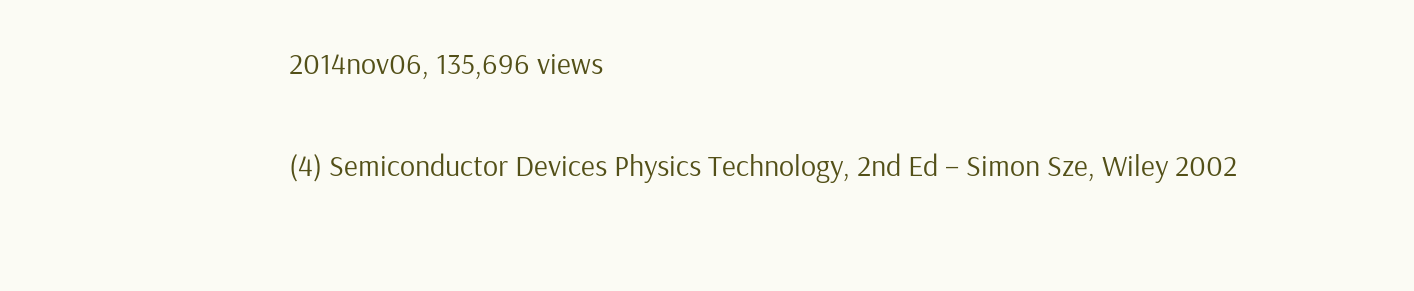2014nov06, 135,696 views

(4) Semiconductor Devices Physics Technology, 2nd Ed – Simon Sze, Wiley 2002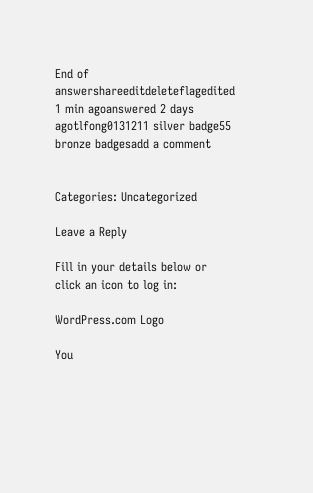End of answershareeditdeleteflagedited 1 min agoanswered 2 days agotlfong0131211 silver badge55 bronze badgesadd a comment


Categories: Uncategorized

Leave a Reply

Fill in your details below or click an icon to log in:

WordPress.com Logo

You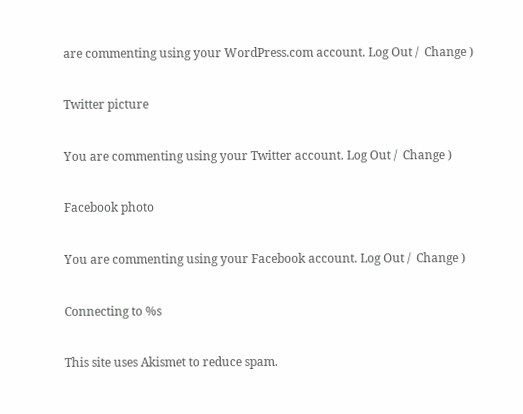are commenting using your WordPress.com account. Log Out /  Change )

Twitter picture

You are commenting using your Twitter account. Log Out /  Change )

Facebook photo

You are commenting using your Facebook account. Log Out /  Change )

Connecting to %s

This site uses Akismet to reduce spam.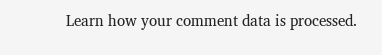Learn how your comment data is processed.